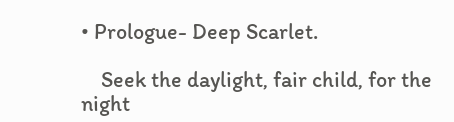• Prologue- Deep Scarlet.

    Seek the daylight, fair child, for the night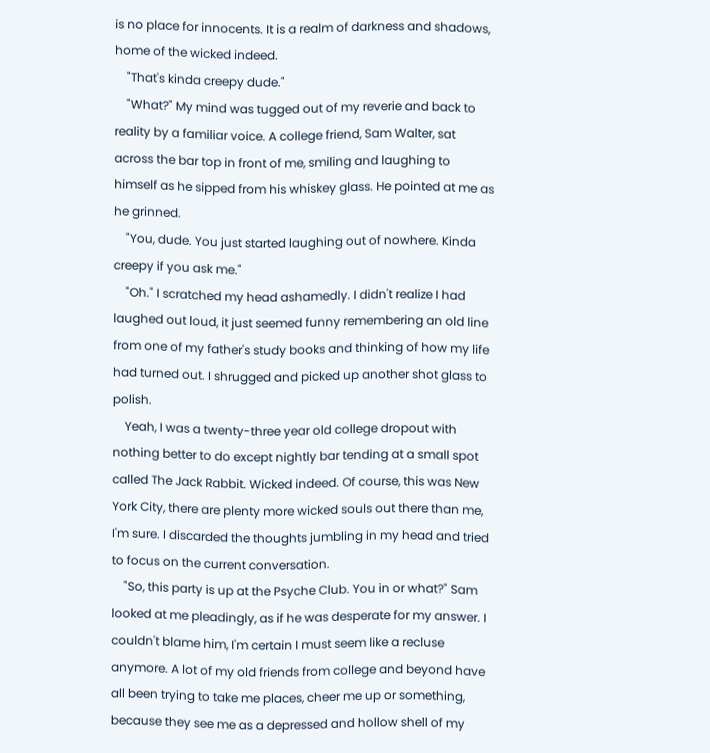is no place for innocents. It is a realm of darkness and shadows, home of the wicked indeed.
    "That's kinda creepy dude."
    "What?" My mind was tugged out of my reverie and back to reality by a familiar voice. A college friend, Sam Walter, sat across the bar top in front of me, smiling and laughing to himself as he sipped from his whiskey glass. He pointed at me as he grinned.
    "You, dude. You just started laughing out of nowhere. Kinda creepy if you ask me."
    "Oh." I scratched my head ashamedly. I didn't realize I had laughed out loud, it just seemed funny remembering an old line from one of my father's study books and thinking of how my life had turned out. I shrugged and picked up another shot glass to polish.
    Yeah, I was a twenty-three year old college dropout with nothing better to do except nightly bar tending at a small spot called The Jack Rabbit. Wicked indeed. Of course, this was New York City, there are plenty more wicked souls out there than me, I'm sure. I discarded the thoughts jumbling in my head and tried to focus on the current conversation.
    "So, this party is up at the Psyche Club. You in or what?" Sam looked at me pleadingly, as if he was desperate for my answer. I couldn't blame him, I'm certain I must seem like a recluse anymore. A lot of my old friends from college and beyond have all been trying to take me places, cheer me up or something, because they see me as a depressed and hollow shell of my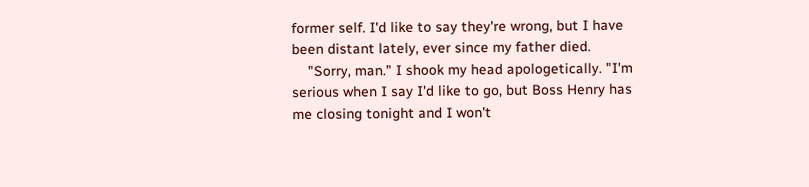former self. I'd like to say they're wrong, but I have been distant lately, ever since my father died.
    "Sorry, man." I shook my head apologetically. "I'm serious when I say I'd like to go, but Boss Henry has me closing tonight and I won't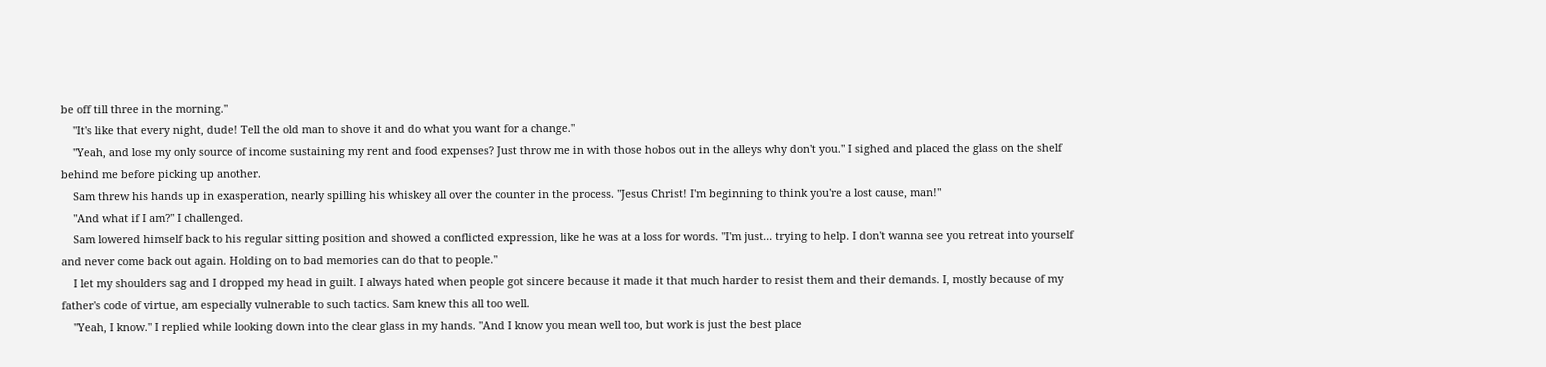be off till three in the morning."
    "It's like that every night, dude! Tell the old man to shove it and do what you want for a change."
    "Yeah, and lose my only source of income sustaining my rent and food expenses? Just throw me in with those hobos out in the alleys why don't you." I sighed and placed the glass on the shelf behind me before picking up another.
    Sam threw his hands up in exasperation, nearly spilling his whiskey all over the counter in the process. "Jesus Christ! I'm beginning to think you're a lost cause, man!"
    "And what if I am?" I challenged.
    Sam lowered himself back to his regular sitting position and showed a conflicted expression, like he was at a loss for words. "I'm just... trying to help. I don't wanna see you retreat into yourself and never come back out again. Holding on to bad memories can do that to people."
    I let my shoulders sag and I dropped my head in guilt. I always hated when people got sincere because it made it that much harder to resist them and their demands. I, mostly because of my father's code of virtue, am especially vulnerable to such tactics. Sam knew this all too well.
    "Yeah, I know." I replied while looking down into the clear glass in my hands. "And I know you mean well too, but work is just the best place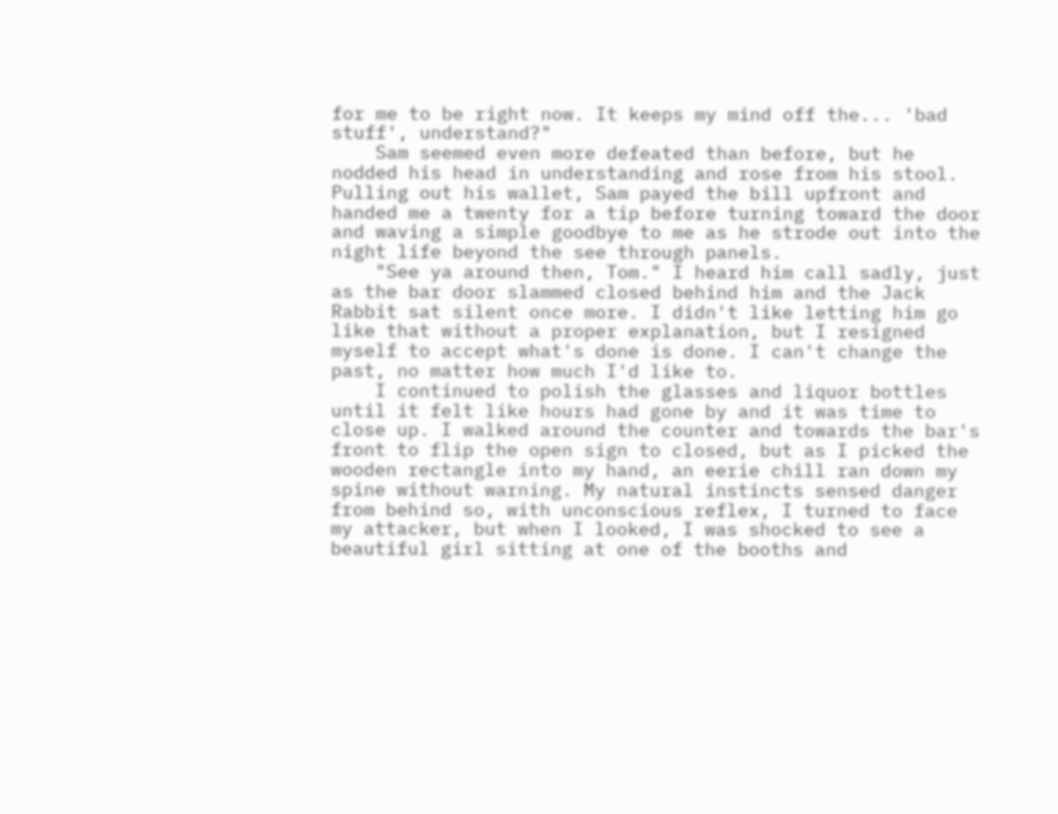for me to be right now. It keeps my mind off the... 'bad stuff', understand?"
    Sam seemed even more defeated than before, but he nodded his head in understanding and rose from his stool. Pulling out his wallet, Sam payed the bill upfront and handed me a twenty for a tip before turning toward the door and waving a simple goodbye to me as he strode out into the night life beyond the see through panels.
    "See ya around then, Tom." I heard him call sadly, just as the bar door slammed closed behind him and the Jack Rabbit sat silent once more. I didn't like letting him go like that without a proper explanation, but I resigned myself to accept what's done is done. I can't change the past, no matter how much I'd like to.
    I continued to polish the glasses and liquor bottles until it felt like hours had gone by and it was time to close up. I walked around the counter and towards the bar's front to flip the open sign to closed, but as I picked the wooden rectangle into my hand, an eerie chill ran down my spine without warning. My natural instincts sensed danger from behind so, with unconscious reflex, I turned to face my attacker, but when I looked, I was shocked to see a beautiful girl sitting at one of the booths and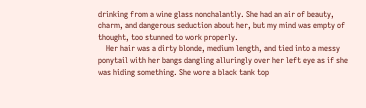drinking from a wine glass nonchalantly. She had an air of beauty, charm, and dangerous seduction about her, but my mind was empty of thought, too stunned to work properly.
    Her hair was a dirty blonde, medium length, and tied into a messy ponytail with her bangs dangling alluringly over her left eye as if she was hiding something. She wore a black tank top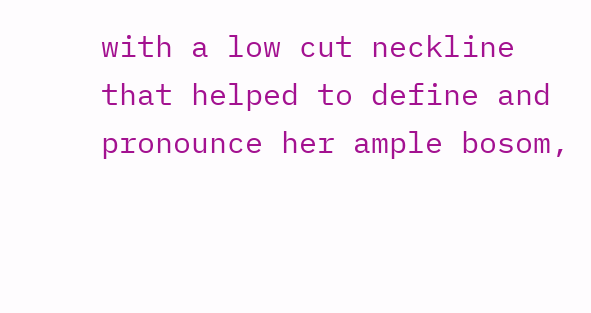with a low cut neckline that helped to define and pronounce her ample bosom,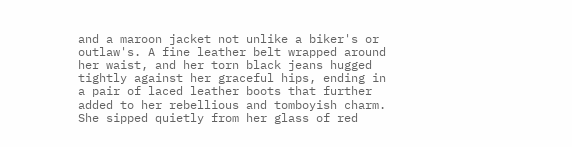and a maroon jacket not unlike a biker's or outlaw's. A fine leather belt wrapped around her waist, and her torn black jeans hugged tightly against her graceful hips, ending in a pair of laced leather boots that further added to her rebellious and tomboyish charm. She sipped quietly from her glass of red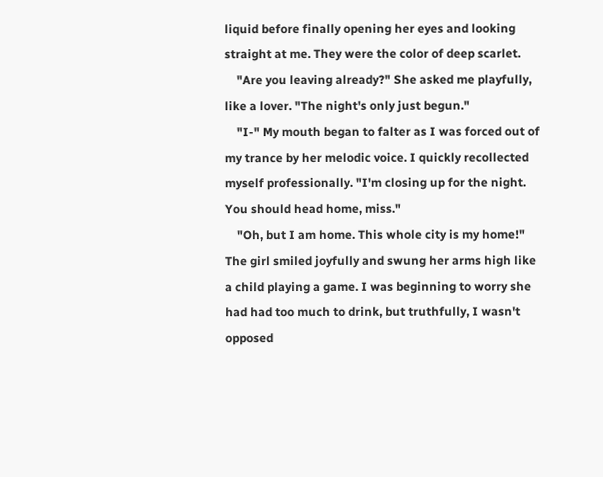liquid before finally opening her eyes and looking straight at me. They were the color of deep scarlet.
    "Are you leaving already?" She asked me playfully, like a lover. "The night's only just begun."
    "I-" My mouth began to falter as I was forced out of my trance by her melodic voice. I quickly recollected myself professionally. "I'm closing up for the night. You should head home, miss."
    "Oh, but I am home. This whole city is my home!" The girl smiled joyfully and swung her arms high like a child playing a game. I was beginning to worry she had had too much to drink, but truthfully, I wasn't opposed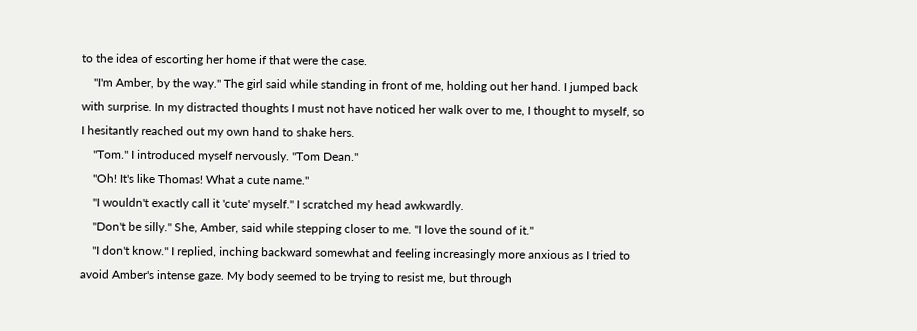to the idea of escorting her home if that were the case.
    "I'm Amber, by the way." The girl said while standing in front of me, holding out her hand. I jumped back with surprise. In my distracted thoughts I must not have noticed her walk over to me, I thought to myself, so I hesitantly reached out my own hand to shake hers.
    "Tom." I introduced myself nervously. "Tom Dean."
    "Oh! It's like Thomas! What a cute name."
    "I wouldn't exactly call it 'cute' myself." I scratched my head awkwardly.
    "Don't be silly." She, Amber, said while stepping closer to me. "I love the sound of it."
    "I don't know." I replied, inching backward somewhat and feeling increasingly more anxious as I tried to avoid Amber's intense gaze. My body seemed to be trying to resist me, but through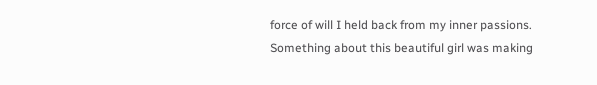force of will I held back from my inner passions. Something about this beautiful girl was making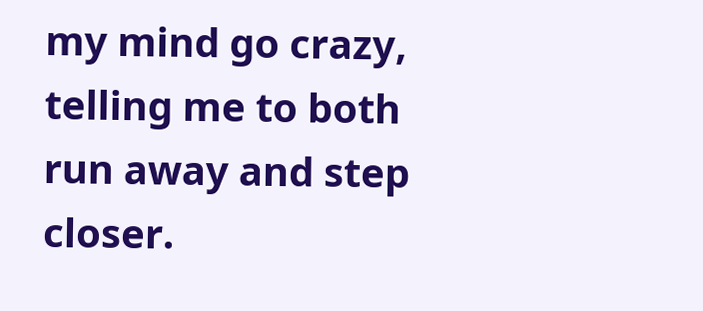my mind go crazy, telling me to both run away and step closer.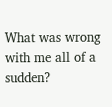What was wrong with me all of a sudden?